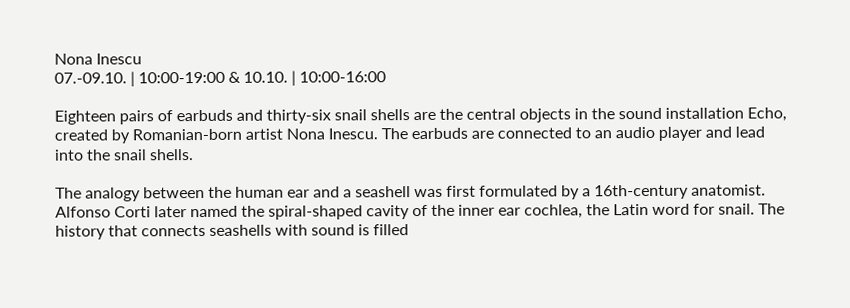Nona Inescu
07.-09.10. | 10:00-19:00 & 10.10. | 10:00-16:00

Eighteen pairs of earbuds and thirty-six snail shells are the central objects in the sound installation Echo, created by Romanian-born artist Nona Inescu. The earbuds are connected to an audio player and lead into the snail shells.

The analogy between the human ear and a seashell was first formulated by a 16th-century anatomist. Alfonso Corti later named the spiral-shaped cavity of the inner ear cochlea, the Latin word for snail. The history that connects seashells with sound is filled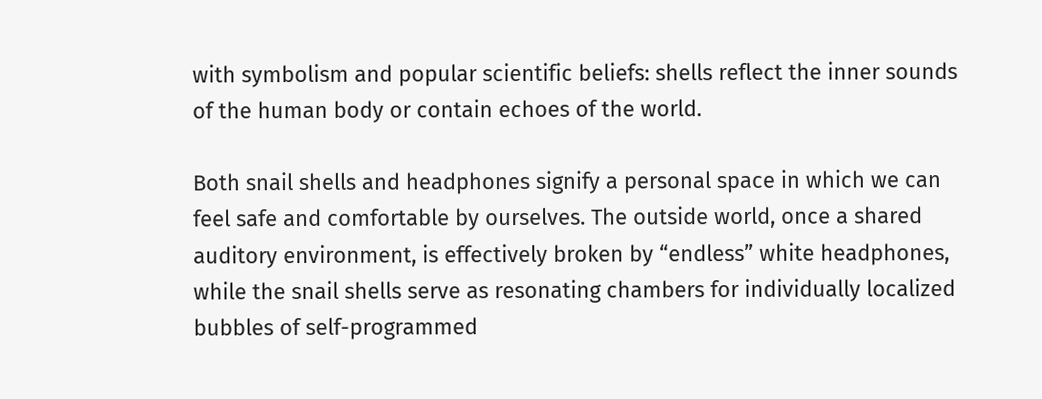with symbolism and popular scientific beliefs: shells reflect the inner sounds of the human body or contain echoes of the world.

Both snail shells and headphones signify a personal space in which we can feel safe and comfortable by ourselves. The outside world, once a shared auditory environment, is effectively broken by “endless” white headphones, while the snail shells serve as resonating chambers for individually localized bubbles of self-programmed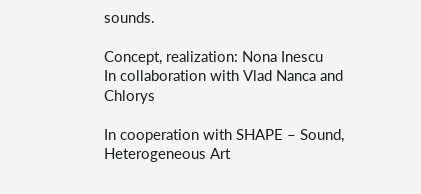sounds.

Concept, realization: Nona Inescu
In collaboration with Vlad Nanca and Chlorys

In cooperation with SHAPE – Sound, Heterogeneous Art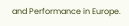and Performance in Europe.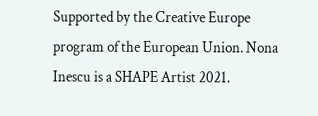Supported by the Creative Europe program of the European Union. Nona Inescu is a SHAPE Artist 2021.